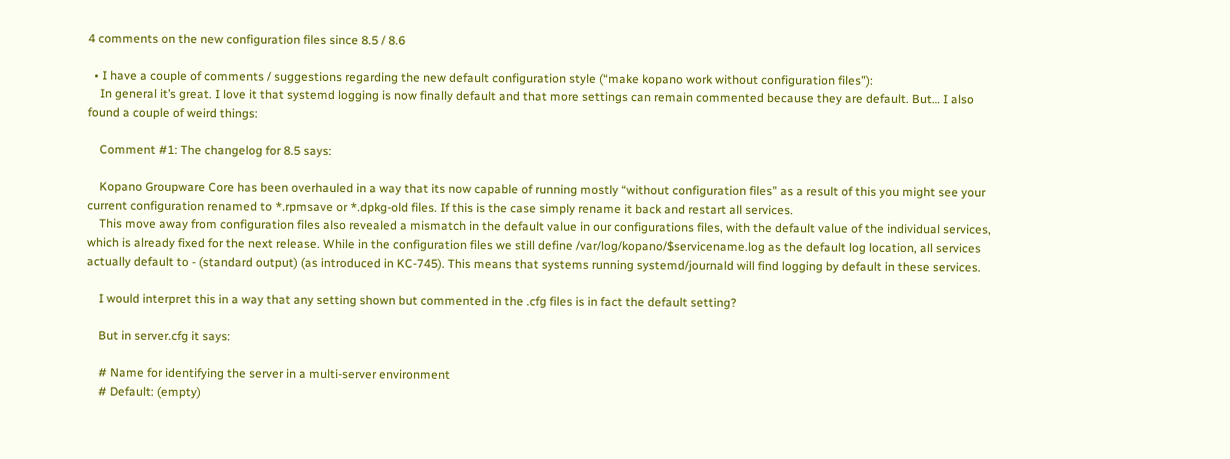4 comments on the new configuration files since 8.5 / 8.6

  • I have a couple of comments / suggestions regarding the new default configuration style (“make kopano work without configuration files”):
    In general it’s great. I love it that systemd logging is now finally default and that more settings can remain commented because they are default. But… I also found a couple of weird things:

    Comment #1: The changelog for 8.5 says:

    Kopano Groupware Core has been overhauled in a way that its now capable of running mostly “without configuration files” as a result of this you might see your current configuration renamed to *.rpmsave or *.dpkg-old files. If this is the case simply rename it back and restart all services.
    This move away from configuration files also revealed a mismatch in the default value in our configurations files, with the default value of the individual services, which is already fixed for the next release. While in the configuration files we still define /var/log/kopano/$servicename.log as the default log location, all services actually default to - (standard output) (as introduced in KC-745). This means that systems running systemd/journald will find logging by default in these services.

    I would interpret this in a way that any setting shown but commented in the .cfg files is in fact the default setting?

    But in server.cfg it says:

    # Name for identifying the server in a multi-server environment
    # Default: (empty)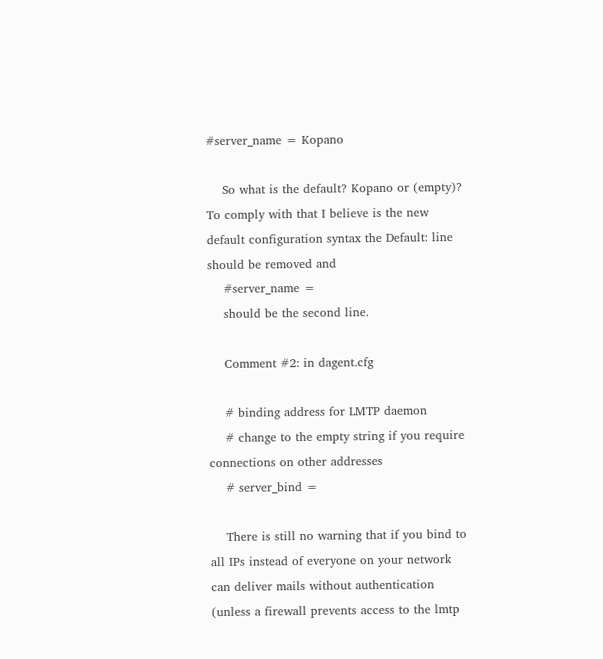#server_name = Kopano

    So what is the default? Kopano or (empty)? To comply with that I believe is the new default configuration syntax the Default: line should be removed and
    #server_name =
    should be the second line.

    Comment #2: in dagent.cfg

    # binding address for LMTP daemon
    # change to the empty string if you require connections on other addresses
    # server_bind =

    There is still no warning that if you bind to all IPs instead of everyone on your network can deliver mails without authentication (unless a firewall prevents access to the lmtp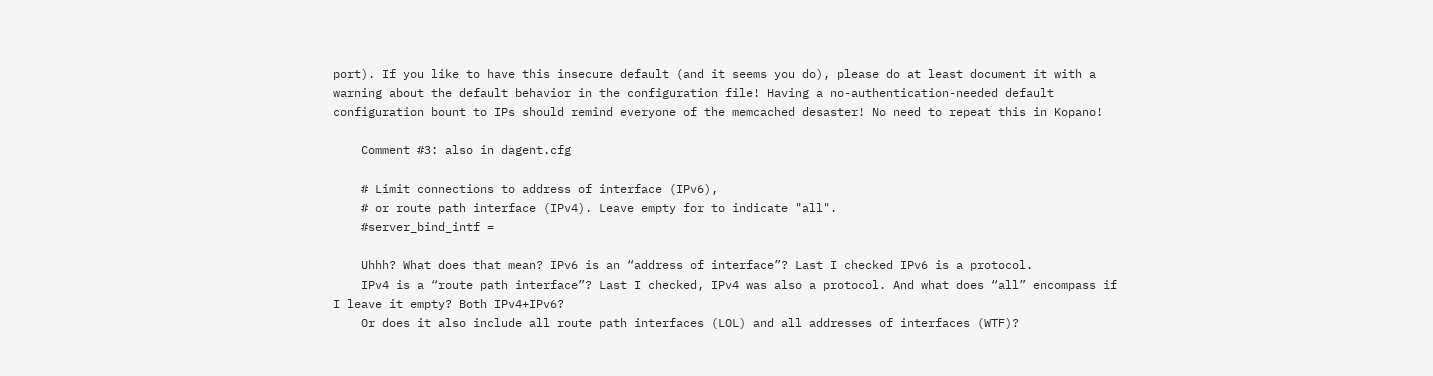port). If you like to have this insecure default (and it seems you do), please do at least document it with a warning about the default behavior in the configuration file! Having a no-authentication-needed default configuration bount to IPs should remind everyone of the memcached desaster! No need to repeat this in Kopano!

    Comment #3: also in dagent.cfg

    # Limit connections to address of interface (IPv6),
    # or route path interface (IPv4). Leave empty for to indicate "all".
    #server_bind_intf =

    Uhhh? What does that mean? IPv6 is an “address of interface”? Last I checked IPv6 is a protocol.
    IPv4 is a “route path interface”? Last I checked, IPv4 was also a protocol. And what does “all” encompass if I leave it empty? Both IPv4+IPv6?
    Or does it also include all route path interfaces (LOL) and all addresses of interfaces (WTF)?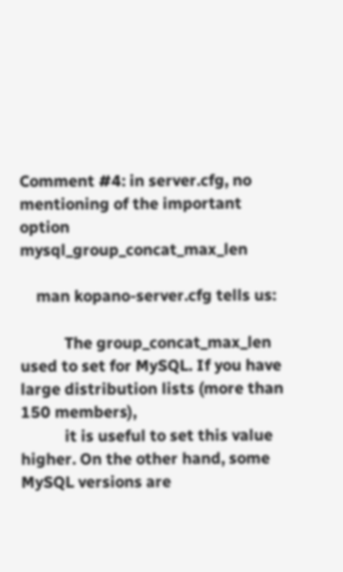Comment #4: in server.cfg, no mentioning of the important option mysql_group_concat_max_len

    man kopano-server.cfg tells us:

           The group_concat_max_len used to set for MySQL. If you have large distribution lists (more than 150 members),
           it is useful to set this value higher. On the other hand, some MySQL versions are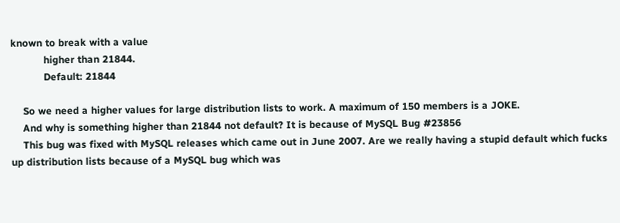known to break with a value
           higher than 21844.
           Default: 21844

    So we need a higher values for large distribution lists to work. A maximum of 150 members is a JOKE.
    And why is something higher than 21844 not default? It is because of MySQL Bug #23856
    This bug was fixed with MySQL releases which came out in June 2007. Are we really having a stupid default which fucks up distribution lists because of a MySQL bug which was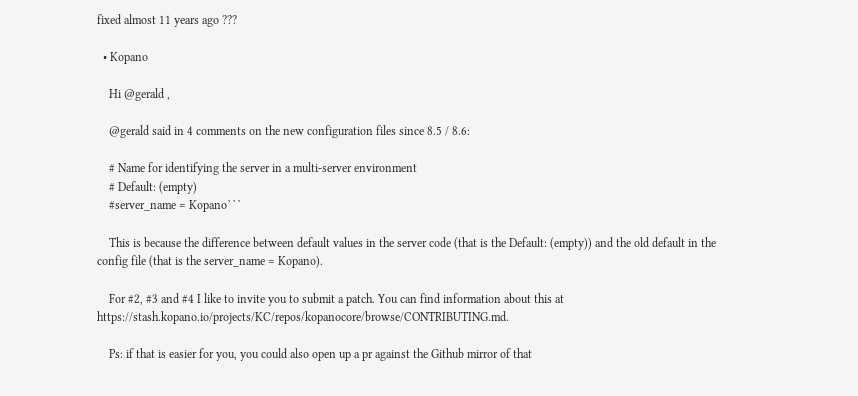fixed almost 11 years ago ???

  • Kopano

    Hi @gerald ,

    @gerald said in 4 comments on the new configuration files since 8.5 / 8.6:

    # Name for identifying the server in a multi-server environment
    # Default: (empty)
    #server_name = Kopano```

    This is because the difference between default values in the server code (that is the Default: (empty)) and the old default in the config file (that is the server_name = Kopano).

    For #2, #3 and #4 I like to invite you to submit a patch. You can find information about this at https://stash.kopano.io/projects/KC/repos/kopanocore/browse/CONTRIBUTING.md.

    Ps: if that is easier for you, you could also open up a pr against the Github mirror of that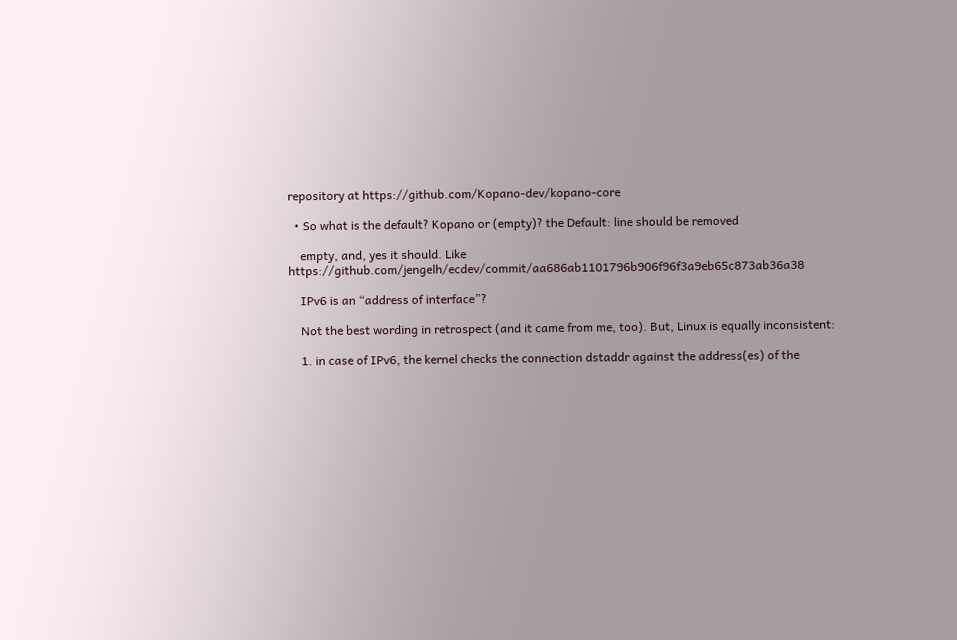repository at https://github.com/Kopano-dev/kopano-core

  • So what is the default? Kopano or (empty)? the Default: line should be removed

    empty, and, yes it should. Like https://github.com/jengelh/ecdev/commit/aa686ab1101796b906f96f3a9eb65c873ab36a38

    IPv6 is an “address of interface”?

    Not the best wording in retrospect (and it came from me, too). But, Linux is equally inconsistent:

    1. in case of IPv6, the kernel checks the connection dstaddr against the address(es) of the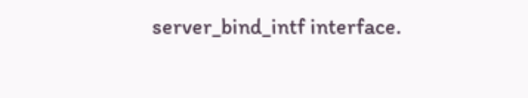server_bind_intf interface.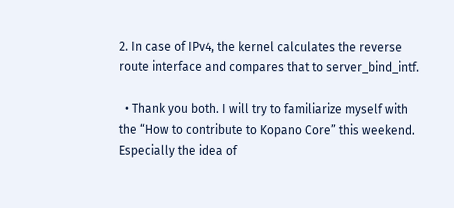2. In case of IPv4, the kernel calculates the reverse route interface and compares that to server_bind_intf.

  • Thank you both. I will try to familiarize myself with the “How to contribute to Kopano Core” this weekend. Especially the idea of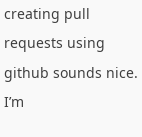creating pull requests using github sounds nice. I’m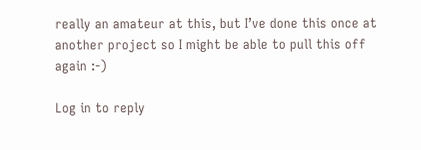really an amateur at this, but I’ve done this once at another project so I might be able to pull this off again :-)

Log in to reply